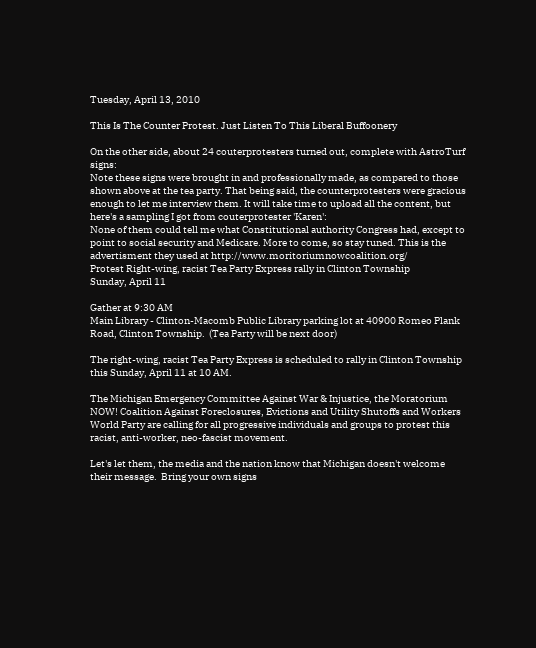Tuesday, April 13, 2010

This Is The Counter Protest. Just Listen To This Liberal Buffoonery

On the other side, about 24 couterprotesters turned out, complete with AstroTurf signs:
Note these signs were brought in and professionally made, as compared to those shown above at the tea party. That being said, the counterprotesters were gracious enough to let me interview them. It will take time to upload all the content, but here's a sampling I got from couterprotester 'Karen':
None of them could tell me what Constitutional authority Congress had, except to point to social security and Medicare. More to come, so stay tuned. This is the advertisment they used at http://www.moritoriumnowcoalition.org/
Protest Right-wing, racist Tea Party Express rally in Clinton Township
Sunday, April 11

Gather at 9:30 AM
Main Library - Clinton-Macomb Public Library parking lot at 40900 Romeo Plank Road, Clinton Township.  (Tea Party will be next door)

The right-wing, racist Tea Party Express is scheduled to rally in Clinton Township this Sunday, April 11 at 10 AM.

The Michigan Emergency Committee Against War & Injustice, the Moratorium NOW! Coalition Against Foreclosures, Evictions and Utility Shutoffs and Workers World Party are calling for all progressive individuals and groups to protest this racist, anti-worker, neo-fascist movement.

Let's let them, the media and the nation know that Michigan doesn't welcome their message.  Bring your own signs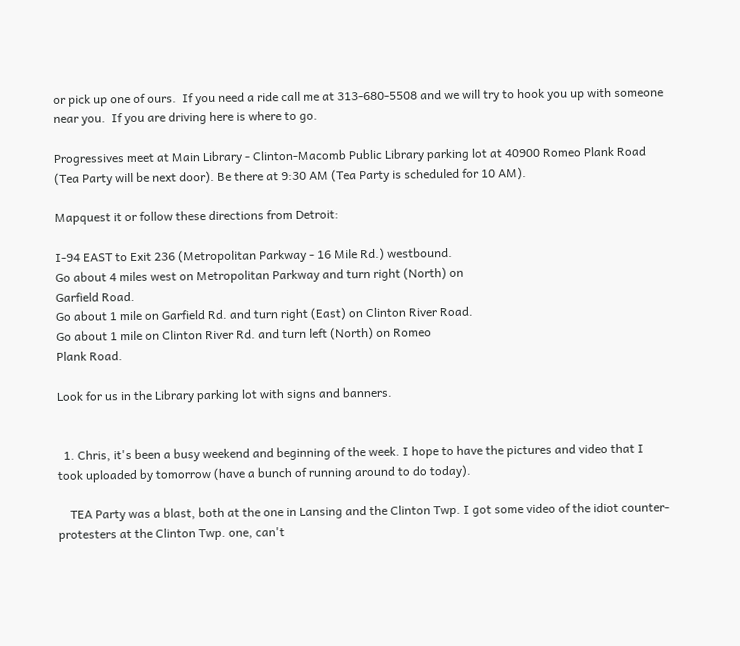or pick up one of ours.  If you need a ride call me at 313-680-5508 and we will try to hook you up with someone near you.  If you are driving here is where to go.

Progressives meet at Main Library - Clinton-Macomb Public Library parking lot at 40900 Romeo Plank Road (Tea Party will be next door). Be there at 9:30 AM (Tea Party is scheduled for 10 AM).

Mapquest it or follow these directions from Detroit:

I-94 EAST to Exit 236 (Metropolitan Parkway - 16 Mile Rd.) westbound.
Go about 4 miles west on Metropolitan Parkway and turn right (North) on
Garfield Road.
Go about 1 mile on Garfield Rd. and turn right (East) on Clinton River Road.
Go about 1 mile on Clinton River Rd. and turn left (North) on Romeo
Plank Road.

Look for us in the Library parking lot with signs and banners.


  1. Chris, it's been a busy weekend and beginning of the week. I hope to have the pictures and video that I took uploaded by tomorrow (have a bunch of running around to do today).

    TEA Party was a blast, both at the one in Lansing and the Clinton Twp. I got some video of the idiot counter-protesters at the Clinton Twp. one, can't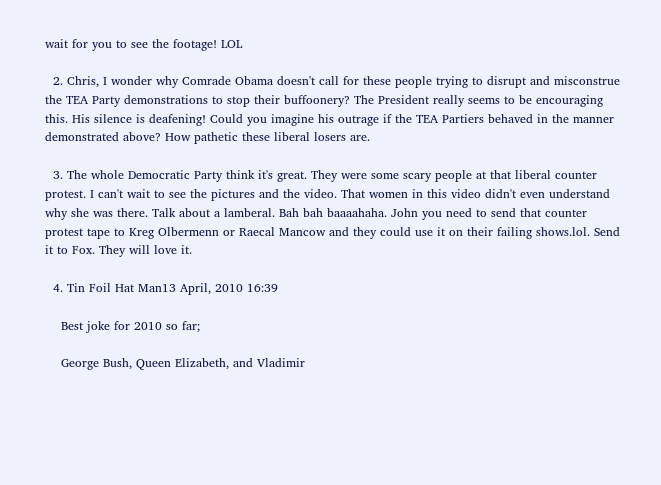wait for you to see the footage! LOL

  2. Chris, I wonder why Comrade Obama doesn't call for these people trying to disrupt and misconstrue the TEA Party demonstrations to stop their buffoonery? The President really seems to be encouraging this. His silence is deafening! Could you imagine his outrage if the TEA Partiers behaved in the manner demonstrated above? How pathetic these liberal losers are.

  3. The whole Democratic Party think it's great. They were some scary people at that liberal counter protest. I can't wait to see the pictures and the video. That women in this video didn't even understand why she was there. Talk about a lamberal. Bah bah baaaahaha. John you need to send that counter protest tape to Kreg Olbermenn or Raecal Mancow and they could use it on their failing shows.lol. Send it to Fox. They will love it.

  4. Tin Foil Hat Man13 April, 2010 16:39

    Best joke for 2010 so far;

    George Bush, Queen Elizabeth, and Vladimir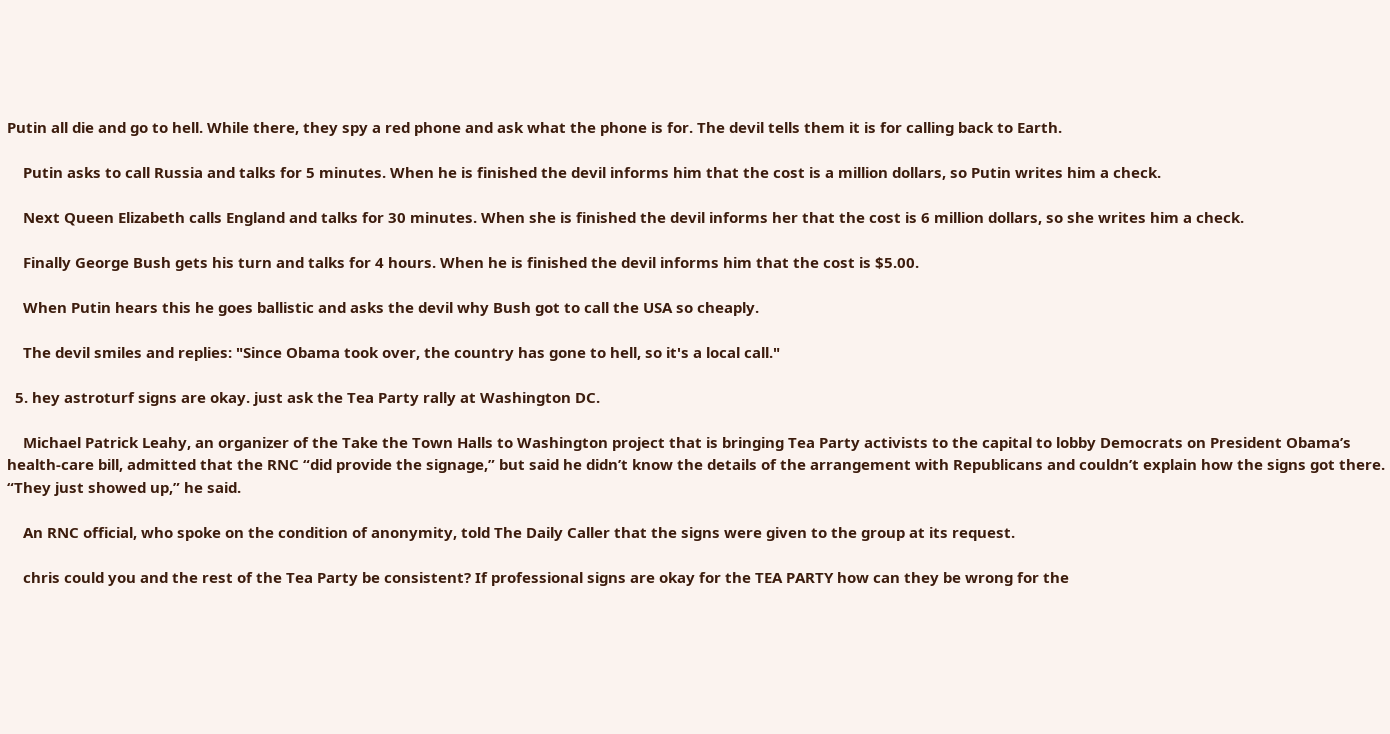Putin all die and go to hell. While there, they spy a red phone and ask what the phone is for. The devil tells them it is for calling back to Earth.

    Putin asks to call Russia and talks for 5 minutes. When he is finished the devil informs him that the cost is a million dollars, so Putin writes him a check.

    Next Queen Elizabeth calls England and talks for 30 minutes. When she is finished the devil informs her that the cost is 6 million dollars, so she writes him a check.

    Finally George Bush gets his turn and talks for 4 hours. When he is finished the devil informs him that the cost is $5.00.

    When Putin hears this he goes ballistic and asks the devil why Bush got to call the USA so cheaply.

    The devil smiles and replies: "Since Obama took over, the country has gone to hell, so it's a local call."

  5. hey astroturf signs are okay. just ask the Tea Party rally at Washington DC.

    Michael Patrick Leahy, an organizer of the Take the Town Halls to Washington project that is bringing Tea Party activists to the capital to lobby Democrats on President Obama’s health-care bill, admitted that the RNC “did provide the signage,” but said he didn’t know the details of the arrangement with Republicans and couldn’t explain how the signs got there. “They just showed up,” he said.

    An RNC official, who spoke on the condition of anonymity, told The Daily Caller that the signs were given to the group at its request.

    chris could you and the rest of the Tea Party be consistent? If professional signs are okay for the TEA PARTY how can they be wrong for the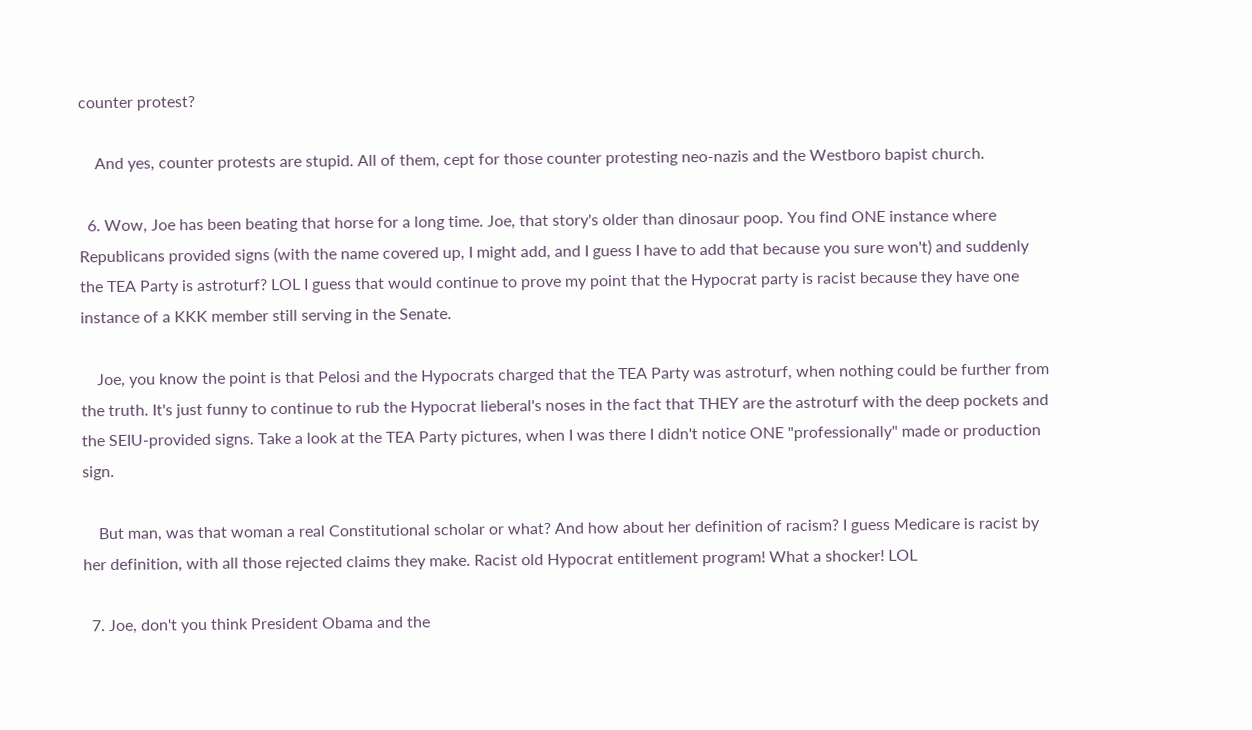counter protest?

    And yes, counter protests are stupid. All of them, cept for those counter protesting neo-nazis and the Westboro bapist church.

  6. Wow, Joe has been beating that horse for a long time. Joe, that story's older than dinosaur poop. You find ONE instance where Republicans provided signs (with the name covered up, I might add, and I guess I have to add that because you sure won't) and suddenly the TEA Party is astroturf? LOL I guess that would continue to prove my point that the Hypocrat party is racist because they have one instance of a KKK member still serving in the Senate.

    Joe, you know the point is that Pelosi and the Hypocrats charged that the TEA Party was astroturf, when nothing could be further from the truth. It's just funny to continue to rub the Hypocrat lieberal's noses in the fact that THEY are the astroturf with the deep pockets and the SEIU-provided signs. Take a look at the TEA Party pictures, when I was there I didn't notice ONE "professionally" made or production sign.

    But man, was that woman a real Constitutional scholar or what? And how about her definition of racism? I guess Medicare is racist by her definition, with all those rejected claims they make. Racist old Hypocrat entitlement program! What a shocker! LOL

  7. Joe, don't you think President Obama and the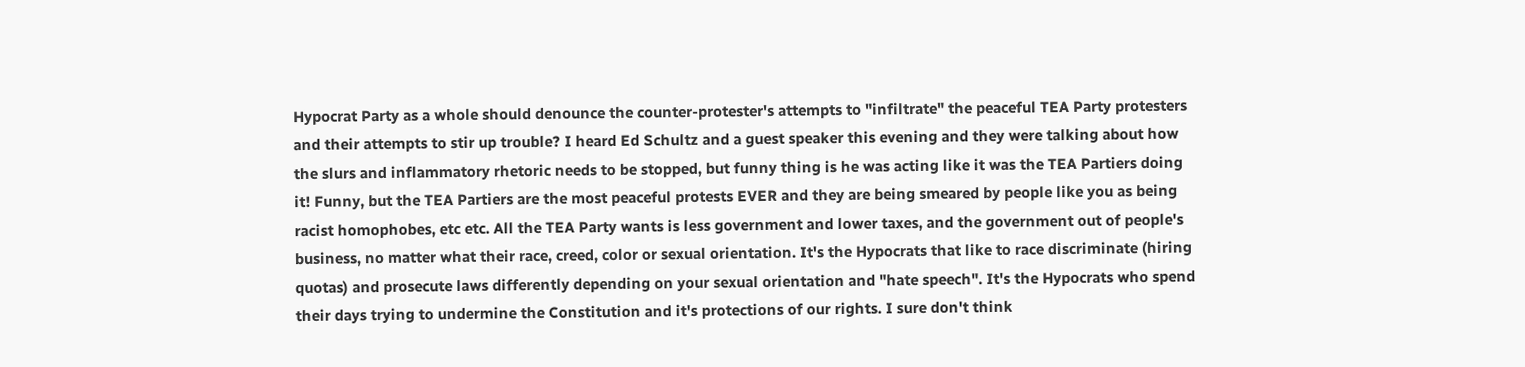Hypocrat Party as a whole should denounce the counter-protester's attempts to "infiltrate" the peaceful TEA Party protesters and their attempts to stir up trouble? I heard Ed Schultz and a guest speaker this evening and they were talking about how the slurs and inflammatory rhetoric needs to be stopped, but funny thing is he was acting like it was the TEA Partiers doing it! Funny, but the TEA Partiers are the most peaceful protests EVER and they are being smeared by people like you as being racist homophobes, etc etc. All the TEA Party wants is less government and lower taxes, and the government out of people's business, no matter what their race, creed, color or sexual orientation. It's the Hypocrats that like to race discriminate (hiring quotas) and prosecute laws differently depending on your sexual orientation and "hate speech". It's the Hypocrats who spend their days trying to undermine the Constitution and it's protections of our rights. I sure don't think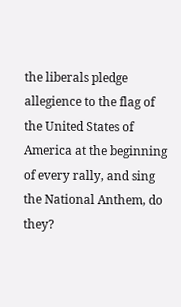the liberals pledge allegience to the flag of the United States of America at the beginning of every rally, and sing the National Anthem, do they?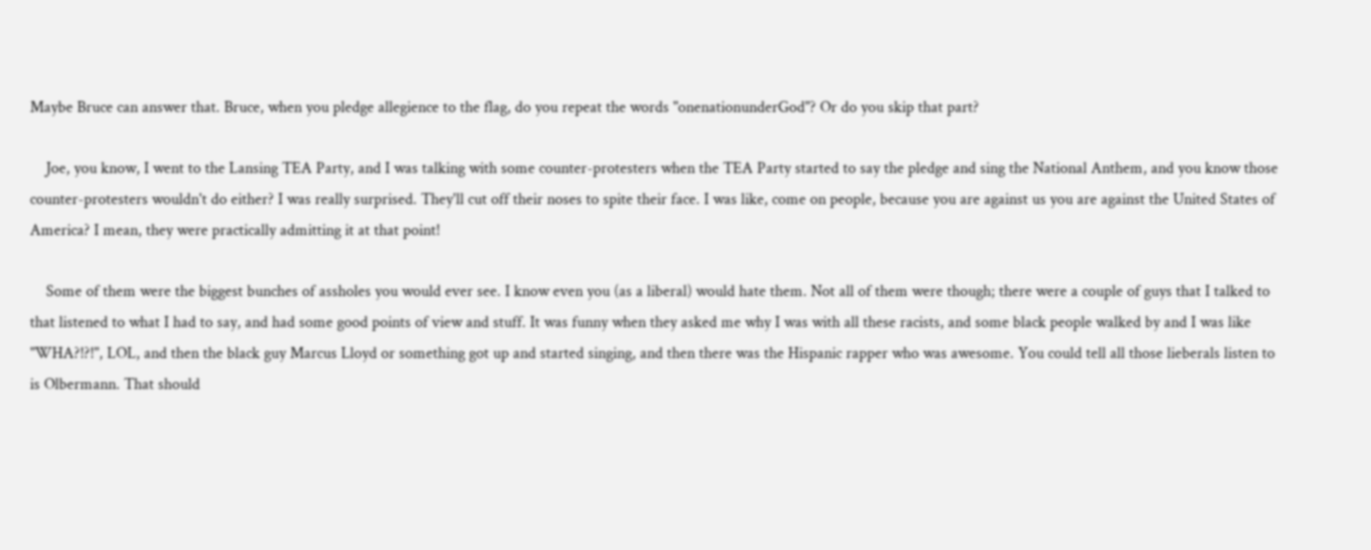Maybe Bruce can answer that. Bruce, when you pledge allegience to the flag, do you repeat the words "onenationunderGod"? Or do you skip that part?

    Joe, you know, I went to the Lansing TEA Party, and I was talking with some counter-protesters when the TEA Party started to say the pledge and sing the National Anthem, and you know those counter-protesters wouldn't do either? I was really surprised. They'll cut off their noses to spite their face. I was like, come on people, because you are against us you are against the United States of America? I mean, they were practically admitting it at that point!

    Some of them were the biggest bunches of assholes you would ever see. I know even you (as a liberal) would hate them. Not all of them were though; there were a couple of guys that I talked to that listened to what I had to say, and had some good points of view and stuff. It was funny when they asked me why I was with all these racists, and some black people walked by and I was like "WHA?!?!", LOL, and then the black guy Marcus Lloyd or something got up and started singing, and then there was the Hispanic rapper who was awesome. You could tell all those lieberals listen to is Olbermann. That should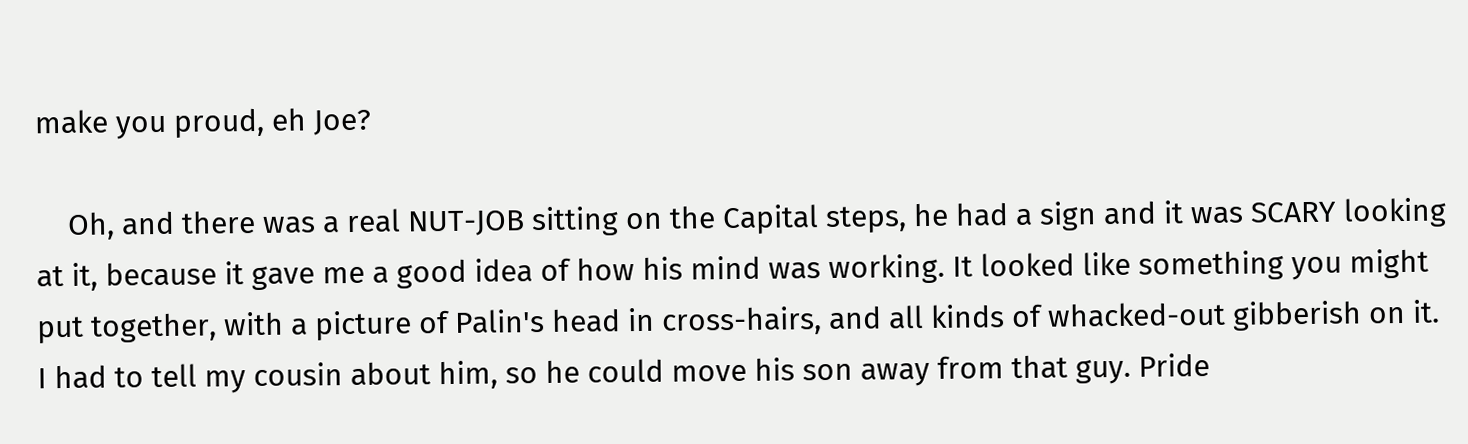make you proud, eh Joe?

    Oh, and there was a real NUT-JOB sitting on the Capital steps, he had a sign and it was SCARY looking at it, because it gave me a good idea of how his mind was working. It looked like something you might put together, with a picture of Palin's head in cross-hairs, and all kinds of whacked-out gibberish on it. I had to tell my cousin about him, so he could move his son away from that guy. Pride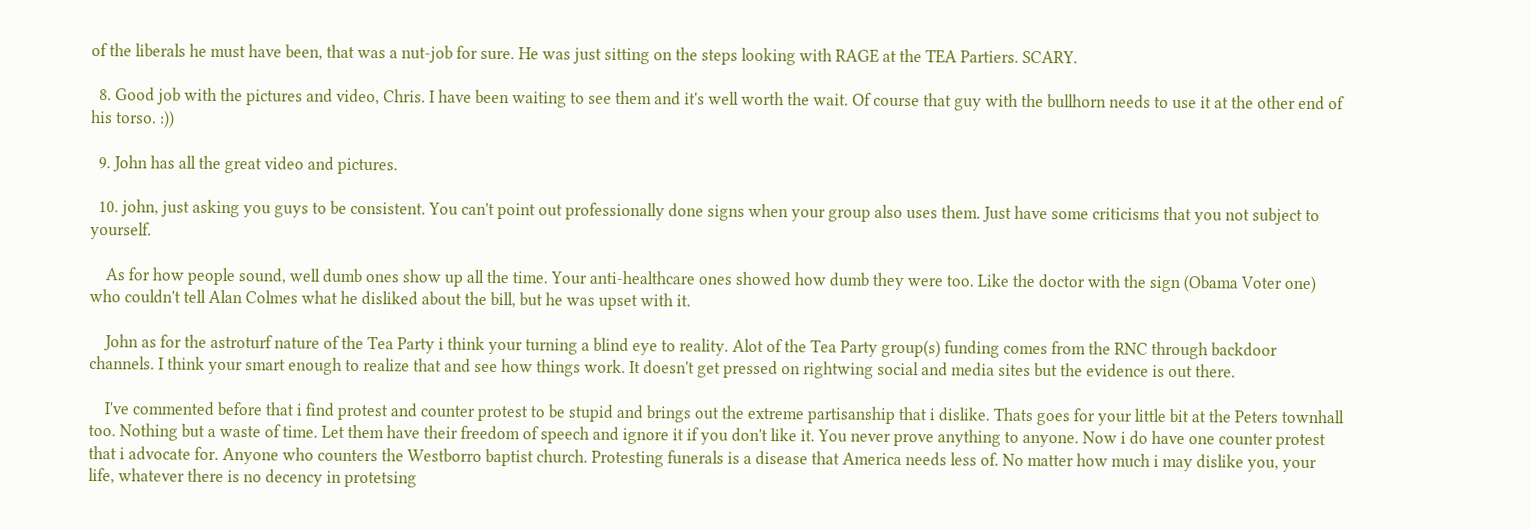of the liberals he must have been, that was a nut-job for sure. He was just sitting on the steps looking with RAGE at the TEA Partiers. SCARY.

  8. Good job with the pictures and video, Chris. I have been waiting to see them and it's well worth the wait. Of course that guy with the bullhorn needs to use it at the other end of his torso. :))

  9. John has all the great video and pictures.

  10. john, just asking you guys to be consistent. You can't point out professionally done signs when your group also uses them. Just have some criticisms that you not subject to yourself.

    As for how people sound, well dumb ones show up all the time. Your anti-healthcare ones showed how dumb they were too. Like the doctor with the sign (Obama Voter one) who couldn't tell Alan Colmes what he disliked about the bill, but he was upset with it.

    John as for the astroturf nature of the Tea Party i think your turning a blind eye to reality. Alot of the Tea Party group(s) funding comes from the RNC through backdoor channels. I think your smart enough to realize that and see how things work. It doesn't get pressed on rightwing social and media sites but the evidence is out there.

    I've commented before that i find protest and counter protest to be stupid and brings out the extreme partisanship that i dislike. Thats goes for your little bit at the Peters townhall too. Nothing but a waste of time. Let them have their freedom of speech and ignore it if you don't like it. You never prove anything to anyone. Now i do have one counter protest that i advocate for. Anyone who counters the Westborro baptist church. Protesting funerals is a disease that America needs less of. No matter how much i may dislike you, your life, whatever there is no decency in protetsing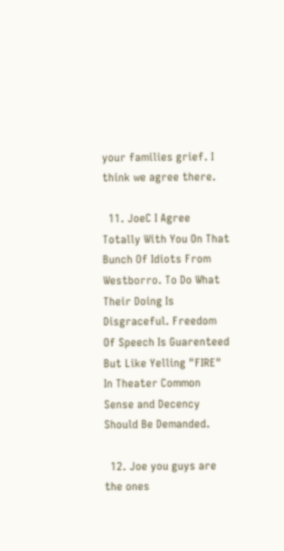your families grief. I think we agree there.

  11. JoeC I Agree Totally With You On That Bunch Of Idiots From Westborro. To Do What Their Doing Is Disgraceful. Freedom Of Speech Is Guarenteed But Like Yelling "FIRE" In Theater Common Sense and Decency Should Be Demanded.

  12. Joe you guys are the ones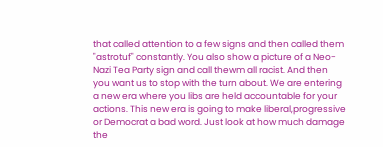that called attention to a few signs and then called them "astrotuf" constantly. You also show a picture of a Neo-Nazi Tea Party sign and call thewm all racist. And then you want us to stop with the turn about. We are entering a new era where you libs are held accountable for your actions. This new era is going to make liberal,progressive or Democrat a bad word. Just look at how much damage the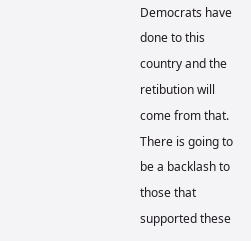Democrats have done to this country and the retibution will come from that. There is going to be a backlash to those that supported these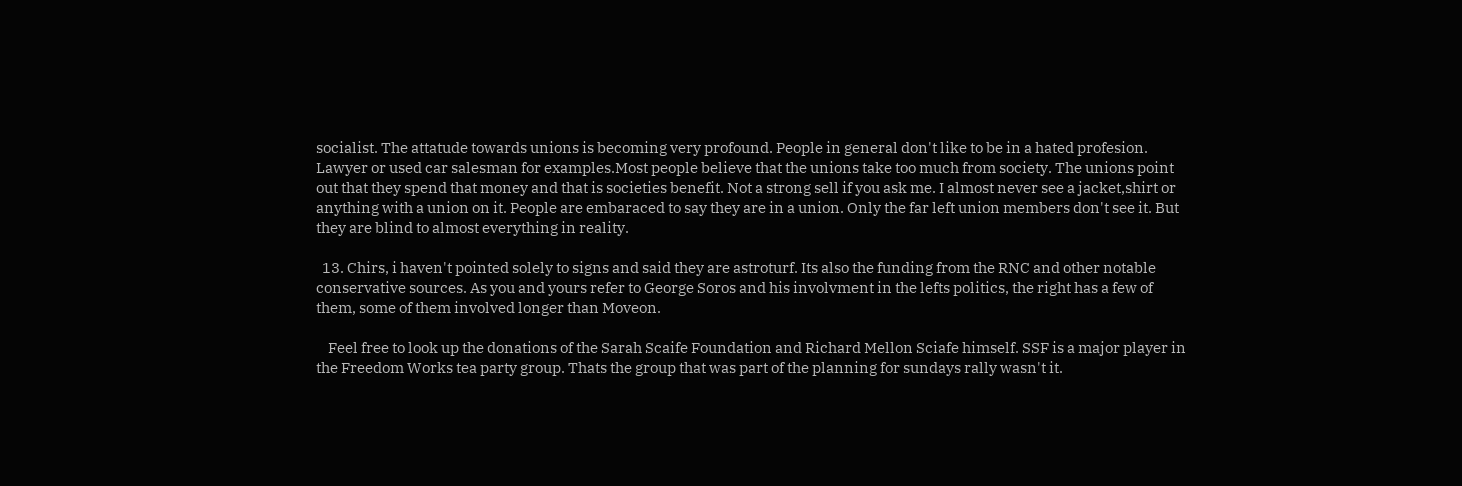socialist. The attatude towards unions is becoming very profound. People in general don't like to be in a hated profesion. Lawyer or used car salesman for examples.Most people believe that the unions take too much from society. The unions point out that they spend that money and that is societies benefit. Not a strong sell if you ask me. I almost never see a jacket,shirt or anything with a union on it. People are embaraced to say they are in a union. Only the far left union members don't see it. But they are blind to almost everything in reality.

  13. Chirs, i haven't pointed solely to signs and said they are astroturf. Its also the funding from the RNC and other notable conservative sources. As you and yours refer to George Soros and his involvment in the lefts politics, the right has a few of them, some of them involved longer than Moveon.

    Feel free to look up the donations of the Sarah Scaife Foundation and Richard Mellon Sciafe himself. SSF is a major player in the Freedom Works tea party group. Thats the group that was part of the planning for sundays rally wasn't it.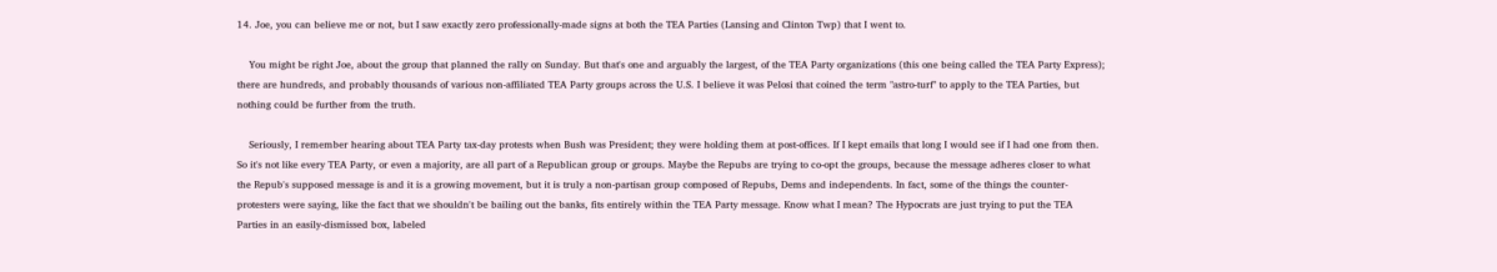14. Joe, you can believe me or not, but I saw exactly zero professionally-made signs at both the TEA Parties (Lansing and Clinton Twp) that I went to.

    You might be right Joe, about the group that planned the rally on Sunday. But that's one and arguably the largest, of the TEA Party organizations (this one being called the TEA Party Express); there are hundreds, and probably thousands of various non-affiliated TEA Party groups across the U.S. I believe it was Pelosi that coined the term "astro-turf" to apply to the TEA Parties, but nothing could be further from the truth.

    Seriously, I remember hearing about TEA Party tax-day protests when Bush was President; they were holding them at post-offices. If I kept emails that long I would see if I had one from then. So it's not like every TEA Party, or even a majority, are all part of a Republican group or groups. Maybe the Repubs are trying to co-opt the groups, because the message adheres closer to what the Repub's supposed message is and it is a growing movement, but it is truly a non-partisan group composed of Repubs, Dems and independents. In fact, some of the things the counter-protesters were saying, like the fact that we shouldn't be bailing out the banks, fits entirely within the TEA Party message. Know what I mean? The Hypocrats are just trying to put the TEA Parties in an easily-dismissed box, labeled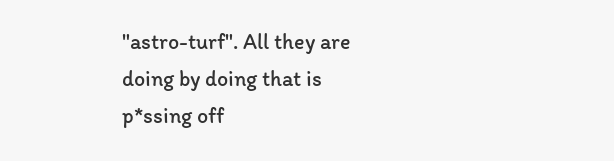"astro-turf". All they are doing by doing that is p*ssing off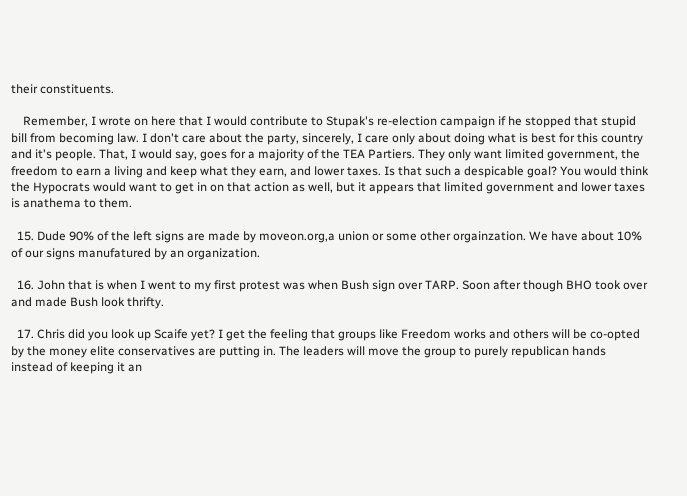their constituents.

    Remember, I wrote on here that I would contribute to Stupak's re-election campaign if he stopped that stupid bill from becoming law. I don't care about the party, sincerely, I care only about doing what is best for this country and it's people. That, I would say, goes for a majority of the TEA Partiers. They only want limited government, the freedom to earn a living and keep what they earn, and lower taxes. Is that such a despicable goal? You would think the Hypocrats would want to get in on that action as well, but it appears that limited government and lower taxes is anathema to them.

  15. Dude 90% of the left signs are made by moveon.org,a union or some other orgainzation. We have about 10% of our signs manufatured by an organization.

  16. John that is when I went to my first protest was when Bush sign over TARP. Soon after though BHO took over and made Bush look thrifty.

  17. Chris did you look up Scaife yet? I get the feeling that groups like Freedom works and others will be co-opted by the money elite conservatives are putting in. The leaders will move the group to purely republican hands instead of keeping it an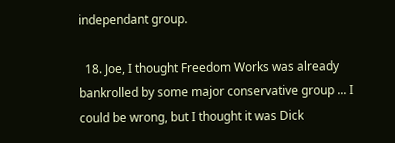independant group.

  18. Joe, I thought Freedom Works was already bankrolled by some major conservative group ... I could be wrong, but I thought it was Dick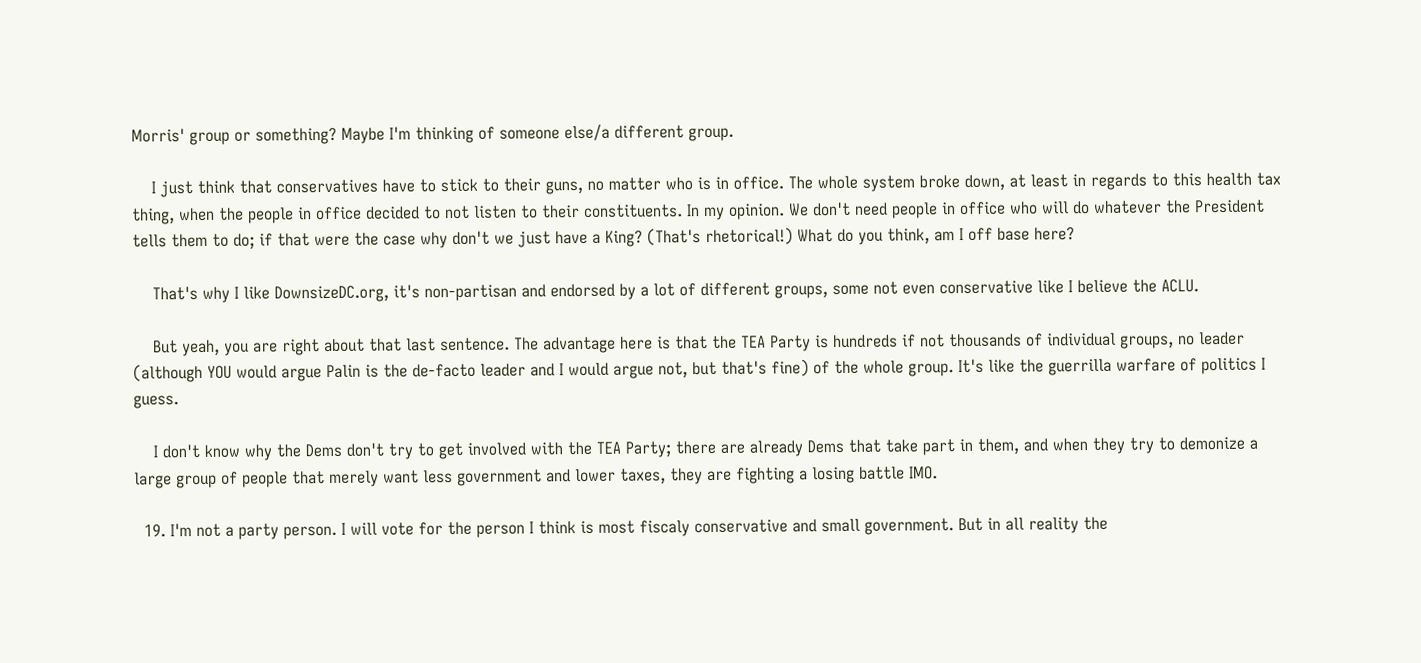Morris' group or something? Maybe I'm thinking of someone else/a different group.

    I just think that conservatives have to stick to their guns, no matter who is in office. The whole system broke down, at least in regards to this health tax thing, when the people in office decided to not listen to their constituents. In my opinion. We don't need people in office who will do whatever the President tells them to do; if that were the case why don't we just have a King? (That's rhetorical!) What do you think, am I off base here?

    That's why I like DownsizeDC.org, it's non-partisan and endorsed by a lot of different groups, some not even conservative like I believe the ACLU.

    But yeah, you are right about that last sentence. The advantage here is that the TEA Party is hundreds if not thousands of individual groups, no leader (although YOU would argue Palin is the de-facto leader and I would argue not, but that's fine) of the whole group. It's like the guerrilla warfare of politics I guess.

    I don't know why the Dems don't try to get involved with the TEA Party; there are already Dems that take part in them, and when they try to demonize a large group of people that merely want less government and lower taxes, they are fighting a losing battle IMO.

  19. I'm not a party person. I will vote for the person I think is most fiscaly conservative and small government. But in all reality the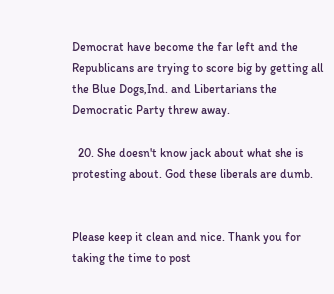Democrat have become the far left and the Republicans are trying to score big by getting all the Blue Dogs,Ind. and Libertarians the Democratic Party threw away.

  20. She doesn't know jack about what she is protesting about. God these liberals are dumb.


Please keep it clean and nice. Thank you for taking the time to post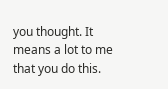you thought. It means a lot to me that you do this.